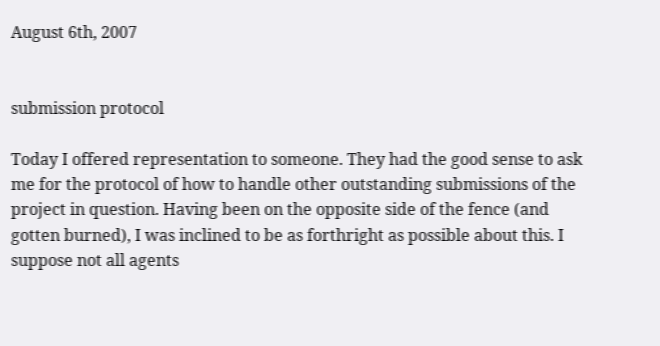August 6th, 2007


submission protocol

Today I offered representation to someone. They had the good sense to ask me for the protocol of how to handle other outstanding submissions of the project in question. Having been on the opposite side of the fence (and gotten burned), I was inclined to be as forthright as possible about this. I suppose not all agents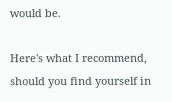would be.

Here's what I recommend, should you find yourself in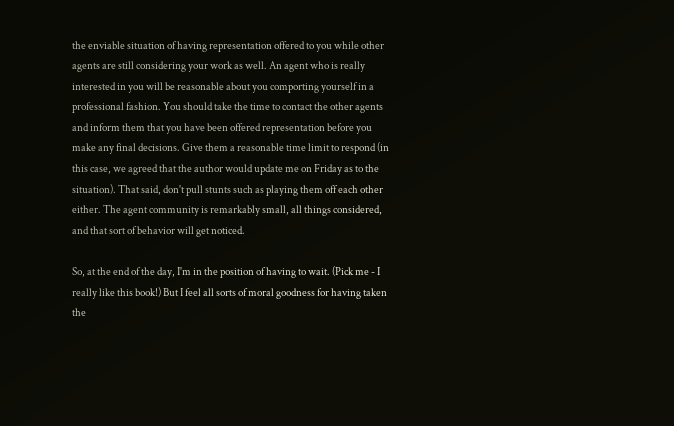the enviable situation of having representation offered to you while other agents are still considering your work as well. An agent who is really interested in you will be reasonable about you comporting yourself in a professional fashion. You should take the time to contact the other agents and inform them that you have been offered representation before you make any final decisions. Give them a reasonable time limit to respond (in this case, we agreed that the author would update me on Friday as to the situation). That said, don't pull stunts such as playing them off each other either. The agent community is remarkably small, all things considered, and that sort of behavior will get noticed.

So, at the end of the day, I'm in the position of having to wait. (Pick me - I really like this book!) But I feel all sorts of moral goodness for having taken the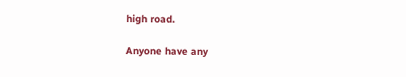high road.

Anyone have any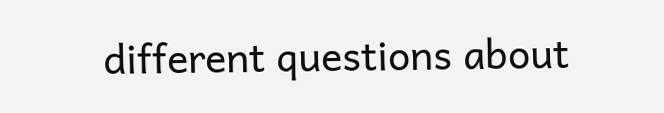different questions about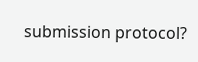submission protocol?